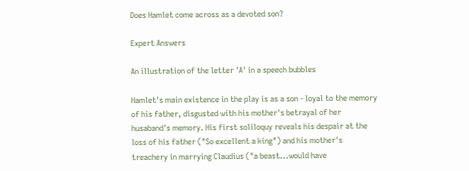Does Hamlet come across as a devoted son?

Expert Answers

An illustration of the letter 'A' in a speech bubbles

Hamlet's main existence in the play is as a son - loyal to the memory of his father, disgusted with his mother's betrayal of her husaband's memory. His first soliloquy reveals his despair at the loss of his father ("So excellent a king") and his mother's treachery in marrying Claudius ("a beast...would have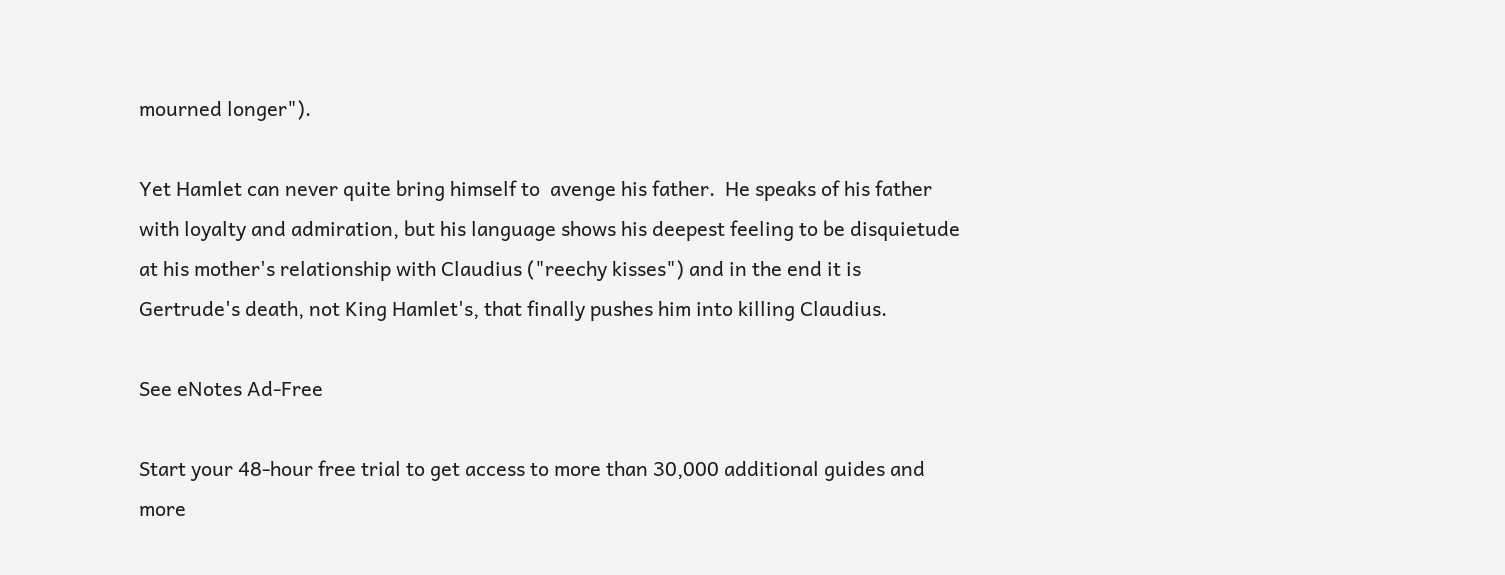mourned longer").

Yet Hamlet can never quite bring himself to  avenge his father.  He speaks of his father with loyalty and admiration, but his language shows his deepest feeling to be disquietude at his mother's relationship with Claudius ("reechy kisses") and in the end it is Gertrude's death, not King Hamlet's, that finally pushes him into killing Claudius.

See eNotes Ad-Free

Start your 48-hour free trial to get access to more than 30,000 additional guides and more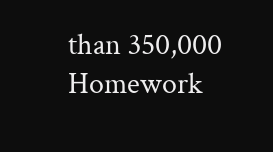than 350,000 Homework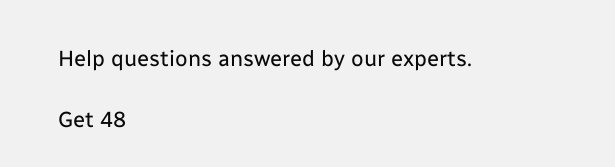Help questions answered by our experts.

Get 48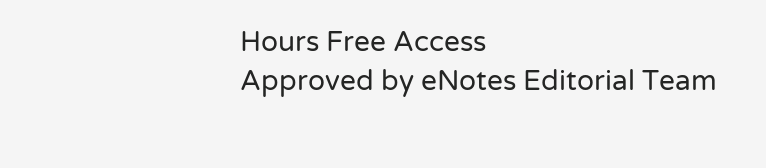Hours Free Access
Approved by eNotes Editorial Team